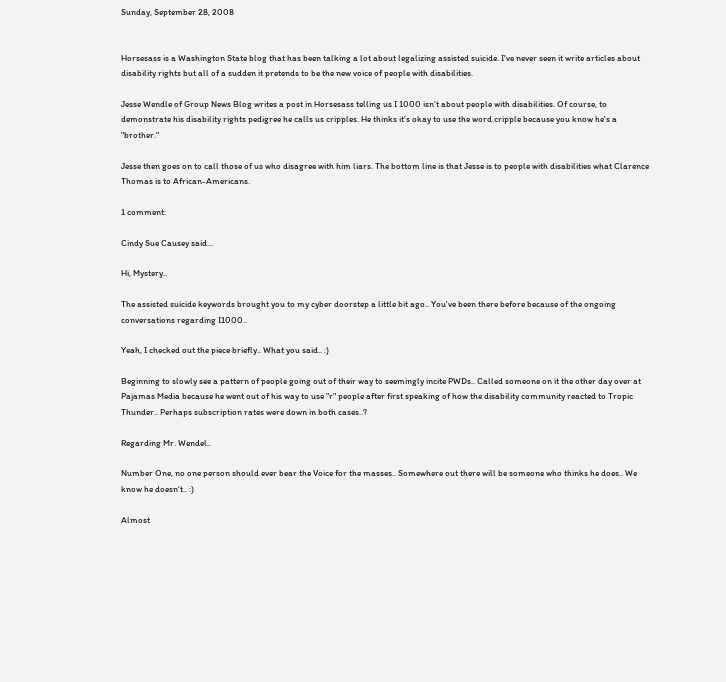Sunday, September 28, 2008


Horsesass is a Washington State blog that has been talking a lot about legalizing assisted suicide. I've never seen it write articles about disability rights but all of a sudden it pretends to be the new voice of people with disabilities.

Jesse Wendle of Group News Blog writes a post in Horsesass telling us I 1000 isn't about people with disabilities. Of course, to demonstrate his disability rights pedigree he calls us cripples. He thinks it's okay to use the word cripple because you know he's a "brother."

Jesse then goes on to call those of us who disagree with him liars. The bottom line is that Jesse is to people with disabilities what Clarence Thomas is to African-Americans.

1 comment:

Cindy Sue Causey said...

Hi, Mystery..

The assisted suicide keywords brought you to my cyber doorstep a little bit ago.. You've been there before because of the ongoing conversations regarding I1000..

Yeah, I checked out the piece briefly.. What you said.. :)

Beginning to slowly see a pattern of people going out of their way to seemingly incite PWDs.. Called someone on it the other day over at Pajamas Media because he went out of his way to use "r" people after first speaking of how the disability community reacted to Tropic Thunder.. Perhaps subscription rates were down in both cases..?

Regarding Mr. Wendel..

Number One, no one person should ever bear the Voice for the masses.. Somewhere out there will be someone who thinks he does.. We know he doesn't.. :)

Almost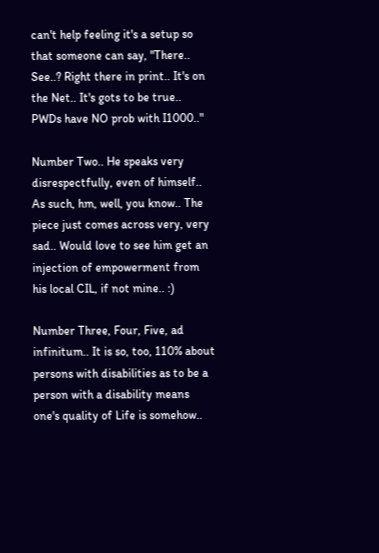can't help feeling it's a setup so that someone can say, "There.. See..? Right there in print.. It's on the Net.. It's gots to be true.. PWDs have NO prob with I1000.."

Number Two.. He speaks very disrespectfully, even of himself.. As such, hm, well, you know.. The piece just comes across very, very sad.. Would love to see him get an injection of empowerment from his local CIL, if not mine.. :)

Number Three, Four, Five, ad infinitum.. It is so, too, 110% about persons with disabilities as to be a person with a disability means one's quality of Life is somehow..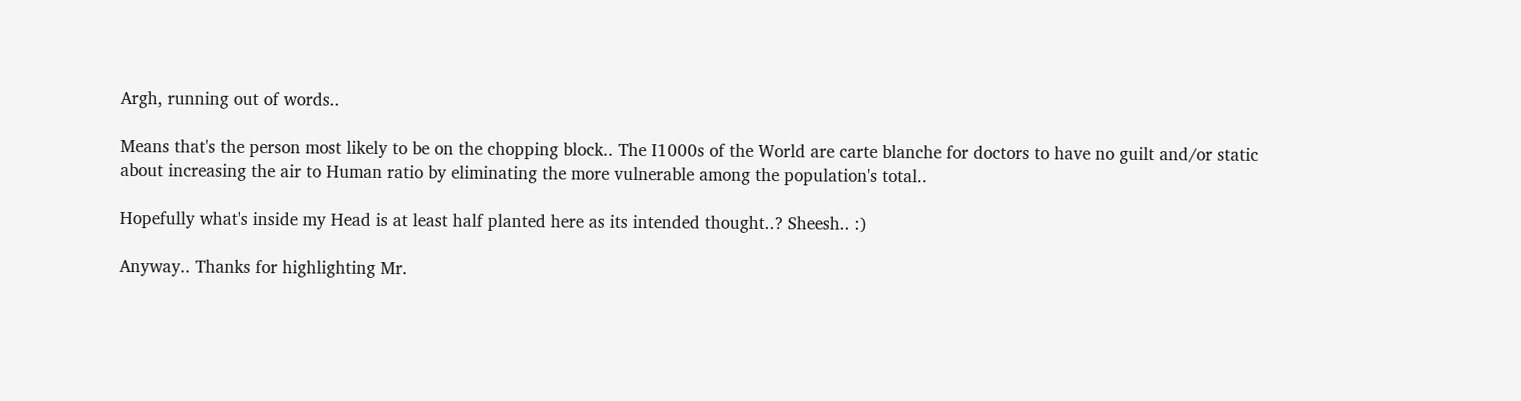Argh, running out of words..

Means that's the person most likely to be on the chopping block.. The I1000s of the World are carte blanche for doctors to have no guilt and/or static about increasing the air to Human ratio by eliminating the more vulnerable among the population's total..

Hopefully what's inside my Head is at least half planted here as its intended thought..? Sheesh.. :)

Anyway.. Thanks for highlighting Mr.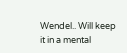Wendel.. Will keep it in a mental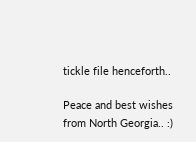tickle file henceforth..

Peace and best wishes from North Georgia.. :)